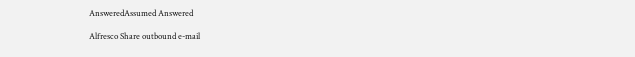AnsweredAssumed Answered

Alfresco Share outbound e-mail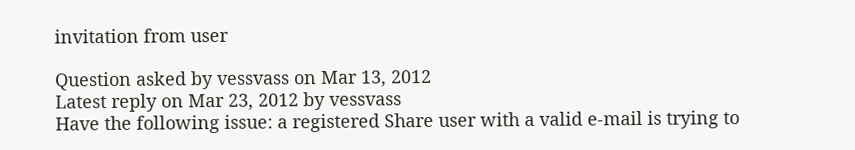invitation from user

Question asked by vessvass on Mar 13, 2012
Latest reply on Mar 23, 2012 by vessvass
Have the following issue: a registered Share user with a valid e-mail is trying to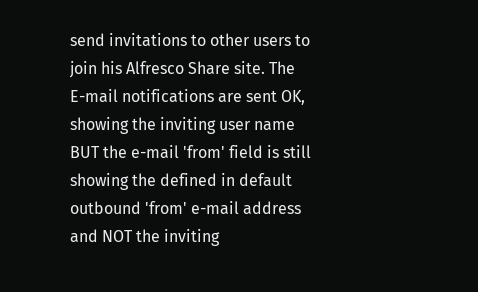send invitations to other users to join his Alfresco Share site. The E-mail notifications are sent OK, showing the inviting user name BUT the e-mail 'from' field is still showing the defined in default outbound 'from' e-mail address and NOT the inviting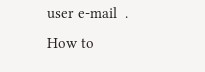user e-mail  . How to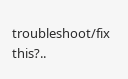troubleshoot/fix this?..